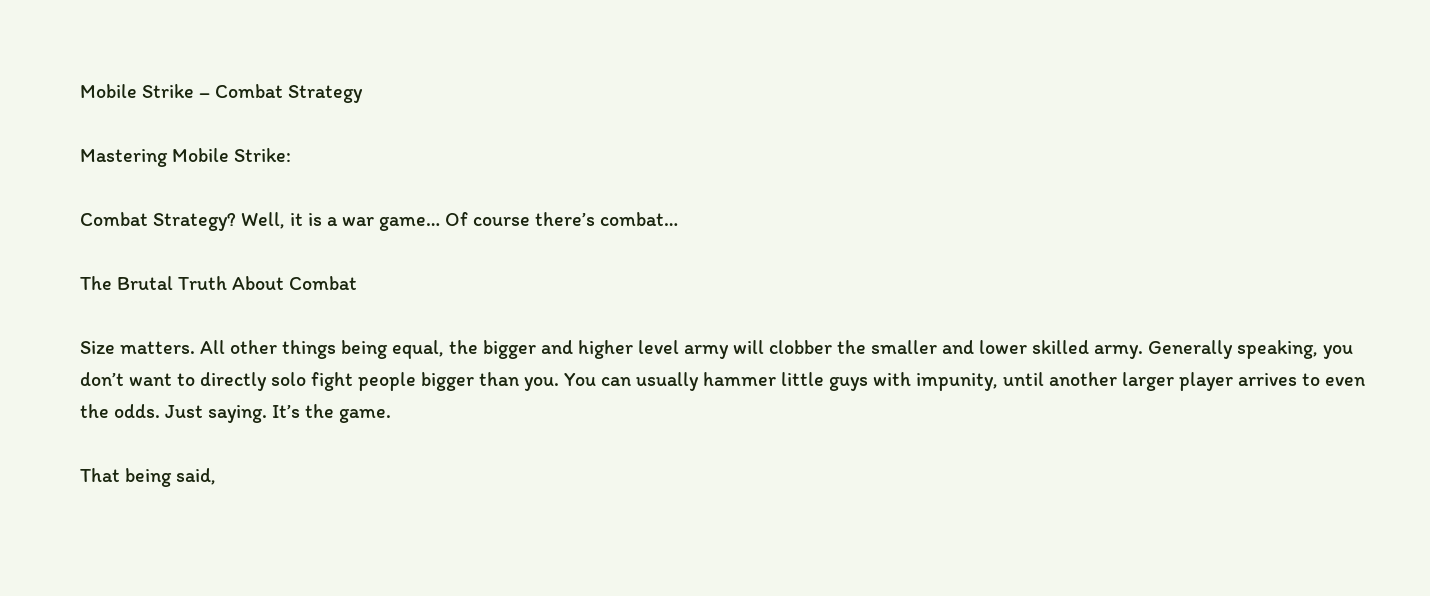Mobile Strike – Combat Strategy

Mastering Mobile Strike:

Combat Strategy? Well, it is a war game… Of course there’s combat…

The Brutal Truth About Combat

Size matters. All other things being equal, the bigger and higher level army will clobber the smaller and lower skilled army. Generally speaking, you don’t want to directly solo fight people bigger than you. You can usually hammer little guys with impunity, until another larger player arrives to even the odds. Just saying. It’s the game.

That being said,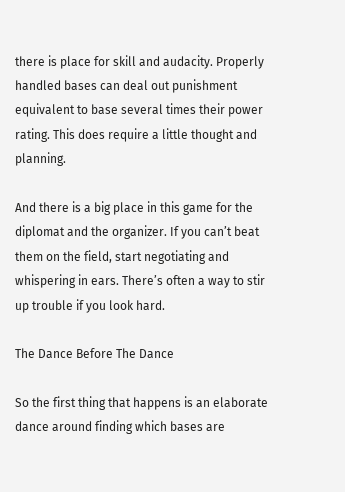there is place for skill and audacity. Properly handled bases can deal out punishment equivalent to base several times their power rating. This does require a little thought and planning.

And there is a big place in this game for the diplomat and the organizer. If you can’t beat them on the field, start negotiating and whispering in ears. There’s often a way to stir up trouble if you look hard.

The Dance Before The Dance

So the first thing that happens is an elaborate dance around finding which bases are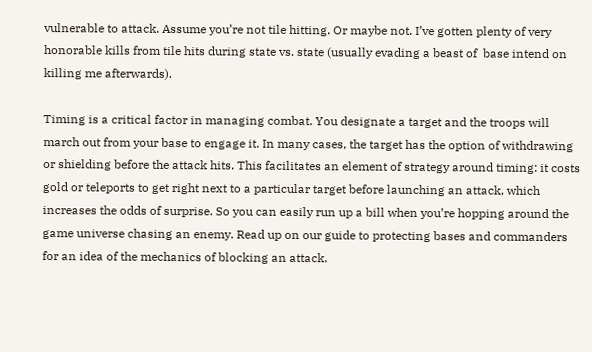vulnerable to attack. Assume you’re not tile hitting. Or maybe not. I’ve gotten plenty of very honorable kills from tile hits during state vs. state (usually evading a beast of  base intend on killing me afterwards).

Timing is a critical factor in managing combat. You designate a target and the troops will march out from your base to engage it. In many cases, the target has the option of withdrawing or shielding before the attack hits. This facilitates an element of strategy around timing: it costs gold or teleports to get right next to a particular target before launching an attack, which increases the odds of surprise. So you can easily run up a bill when you’re hopping around the game universe chasing an enemy. Read up on our guide to protecting bases and commanders for an idea of the mechanics of blocking an attack.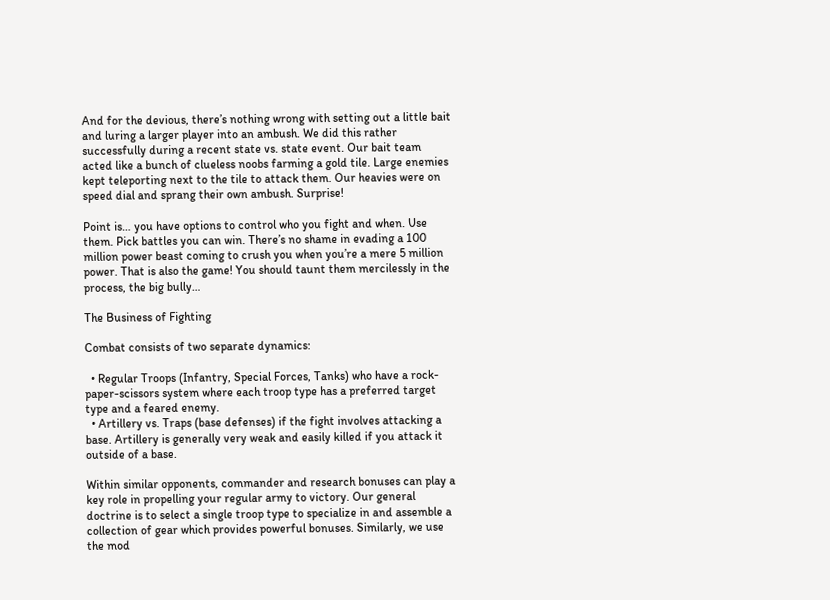And for the devious, there’s nothing wrong with setting out a little bait and luring a larger player into an ambush. We did this rather successfully during a recent state vs. state event. Our bait team acted like a bunch of clueless noobs farming a gold tile. Large enemies kept teleporting next to the tile to attack them. Our heavies were on speed dial and sprang their own ambush. Surprise!

Point is… you have options to control who you fight and when. Use them. Pick battles you can win. There’s no shame in evading a 100 million power beast coming to crush you when you’re a mere 5 million power. That is also the game! You should taunt them mercilessly in the process, the big bully…

The Business of Fighting

Combat consists of two separate dynamics:

  • Regular Troops (Infantry, Special Forces, Tanks) who have a rock-paper-scissors system where each troop type has a preferred target type and a feared enemy.
  • Artillery vs. Traps (base defenses) if the fight involves attacking a base. Artillery is generally very weak and easily killed if you attack it outside of a base.

Within similar opponents, commander and research bonuses can play a key role in propelling your regular army to victory. Our general doctrine is to select a single troop type to specialize in and assemble a collection of gear which provides powerful bonuses. Similarly, we use the mod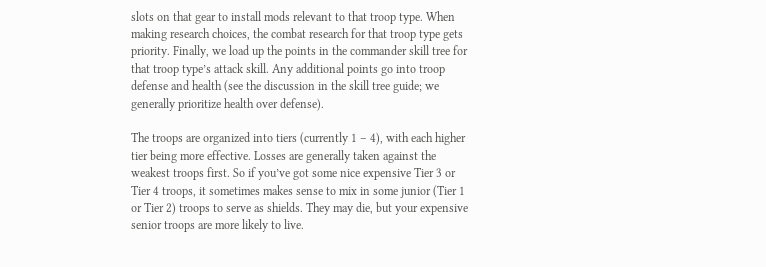slots on that gear to install mods relevant to that troop type. When making research choices, the combat research for that troop type gets priority. Finally, we load up the points in the commander skill tree for that troop type’s attack skill. Any additional points go into troop defense and health (see the discussion in the skill tree guide; we generally prioritize health over defense).

The troops are organized into tiers (currently 1 – 4), with each higher tier being more effective. Losses are generally taken against the weakest troops first. So if you’ve got some nice expensive Tier 3 or Tier 4 troops, it sometimes makes sense to mix in some junior (Tier 1 or Tier 2) troops to serve as shields. They may die, but your expensive senior troops are more likely to live.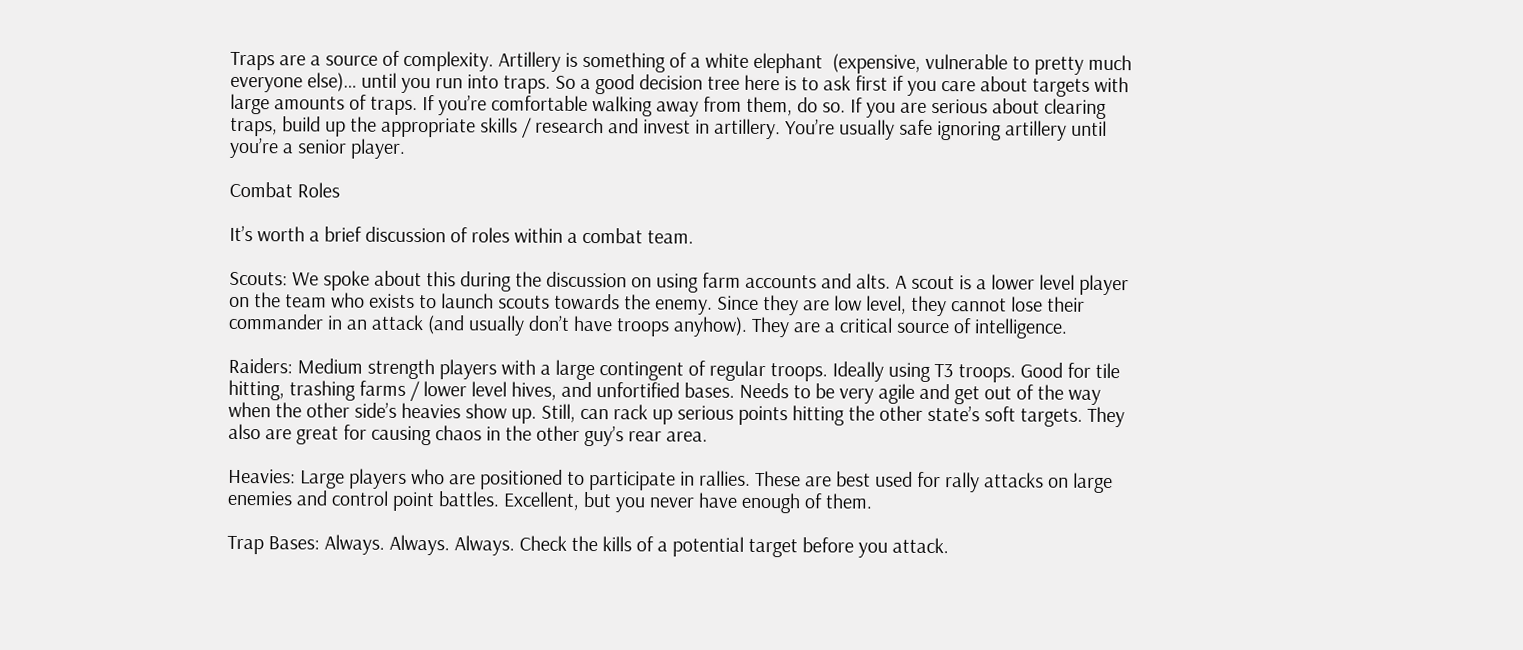Traps are a source of complexity. Artillery is something of a white elephant  (expensive, vulnerable to pretty much everyone else)… until you run into traps. So a good decision tree here is to ask first if you care about targets with large amounts of traps. If you’re comfortable walking away from them, do so. If you are serious about clearing traps, build up the appropriate skills / research and invest in artillery. You’re usually safe ignoring artillery until you’re a senior player.

Combat Roles

It’s worth a brief discussion of roles within a combat team.

Scouts: We spoke about this during the discussion on using farm accounts and alts. A scout is a lower level player on the team who exists to launch scouts towards the enemy. Since they are low level, they cannot lose their commander in an attack (and usually don’t have troops anyhow). They are a critical source of intelligence.

Raiders: Medium strength players with a large contingent of regular troops. Ideally using T3 troops. Good for tile hitting, trashing farms / lower level hives, and unfortified bases. Needs to be very agile and get out of the way when the other side’s heavies show up. Still, can rack up serious points hitting the other state’s soft targets. They also are great for causing chaos in the other guy’s rear area.

Heavies: Large players who are positioned to participate in rallies. These are best used for rally attacks on large enemies and control point battles. Excellent, but you never have enough of them.

Trap Bases: Always. Always. Always. Check the kills of a potential target before you attack.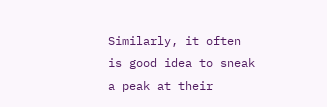Similarly, it often is good idea to sneak a peak at their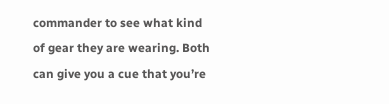commander to see what kind of gear they are wearing. Both can give you a cue that you’re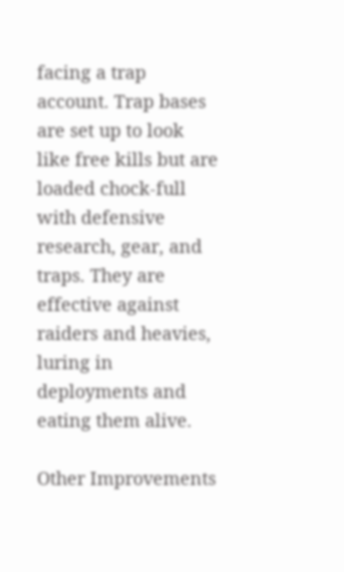facing a trap account. Trap bases are set up to look like free kills but are loaded chock-full with defensive research, gear, and traps. They are effective against raiders and heavies, luring in deployments and eating them alive.

Other Improvements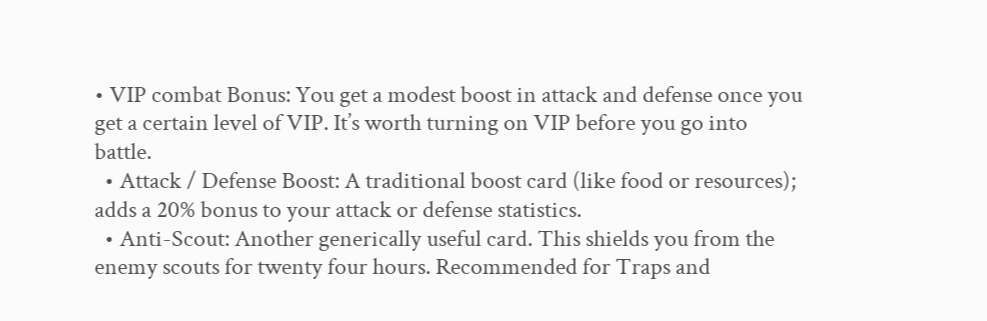• VIP combat Bonus: You get a modest boost in attack and defense once you get a certain level of VIP. It’s worth turning on VIP before you go into battle.
  • Attack / Defense Boost: A traditional boost card (like food or resources); adds a 20% bonus to your attack or defense statistics.
  • Anti-Scout: Another generically useful card. This shields you from the enemy scouts for twenty four hours. Recommended for Traps and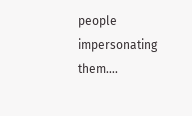people impersonating them….